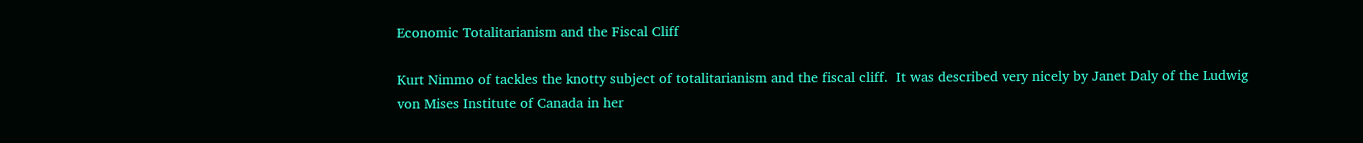Economic Totalitarianism and the Fiscal Cliff

Kurt Nimmo of tackles the knotty subject of totalitarianism and the fiscal cliff.  It was described very nicely by Janet Daly of the Ludwig von Mises Institute of Canada in her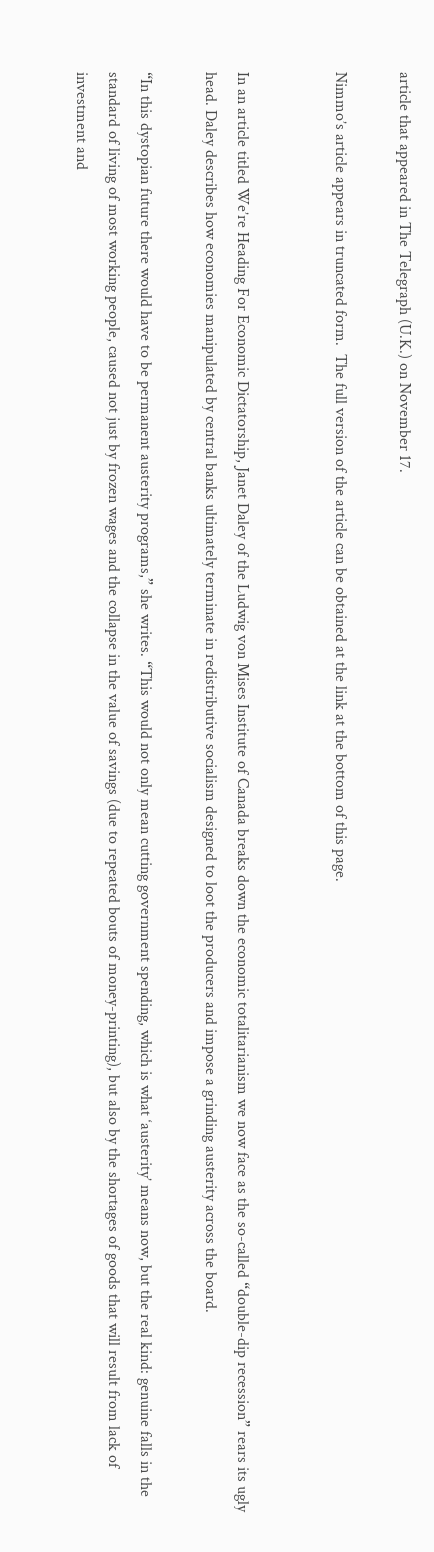article that appeared in The Telegraph (U.K.) on November 17.

Nimmo’s article appears in truncated form.  The full version of the article can be obtained at the link at the bottom of this page.


In an article titled We’re Heading For Economic Dictatorship, Janet Daley of the Ludwig von Mises Institute of Canada breaks down the economic totalitarianism we now face as the so-called “double-dip recession” rears its ugly head. Daley describes how economies manipulated by central banks ultimately terminate in redistributive socialism designed to loot the producers and impose a grinding austerity across the board.

“In this dystopian future there would have to be permanent austerity programs,” she writes. “This would not only mean cutting government spending, which is what ‘austerity’ means now, but the real kind: genuine falls in the standard of living of most working people, caused not just by frozen wages and the collapse in the value of savings (due to repeated bouts of money-printing), but also by the shortages of goods that will result from lack of investment and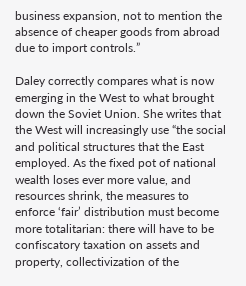business expansion, not to mention the absence of cheaper goods from abroad due to import controls.”

Daley correctly compares what is now emerging in the West to what brought down the Soviet Union. She writes that the West will increasingly use “the social and political structures that the East employed. As the fixed pot of national wealth loses ever more value, and resources shrink, the measures to enforce ‘fair’ distribution must become more totalitarian: there will have to be confiscatory taxation on assets and property, collectivization of the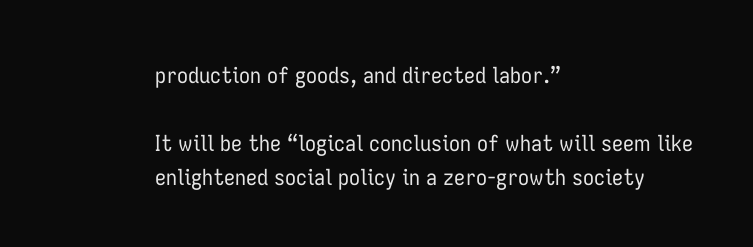production of goods, and directed labor.”

It will be the “logical conclusion of what will seem like enlightened social policy in a zero-growth society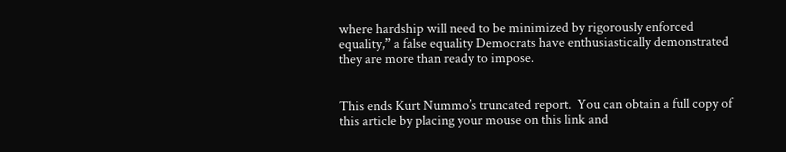where hardship will need to be minimized by rigorously enforced equality,” a false equality Democrats have enthusiastically demonstrated they are more than ready to impose.


This ends Kurt Nummo’s truncated report.  You can obtain a full copy of this article by placing your mouse on this link and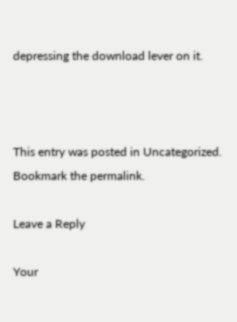depressing the download lever on it.



This entry was posted in Uncategorized. Bookmark the permalink.

Leave a Reply

Your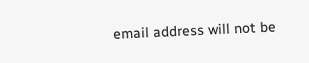email address will not be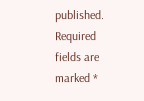published. Required fields are marked *